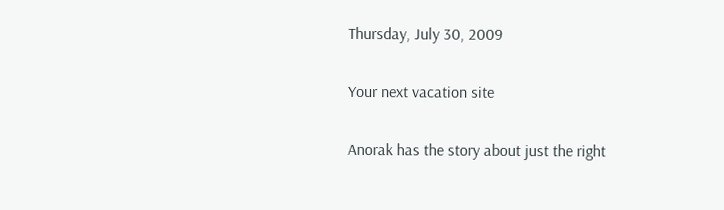Thursday, July 30, 2009

Your next vacation site

Anorak has the story about just the right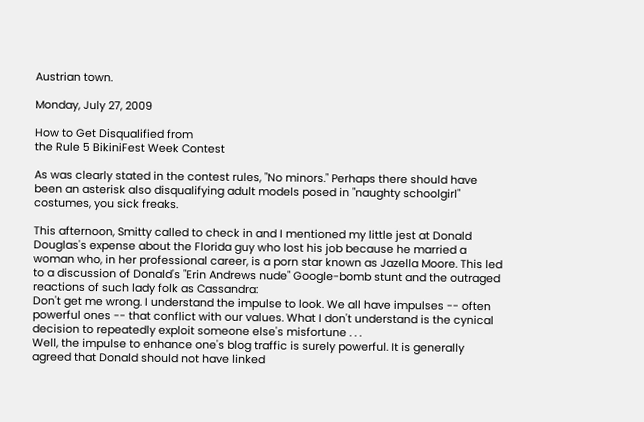Austrian town.

Monday, July 27, 2009

How to Get Disqualified from
the Rule 5 BikiniFest Week Contest

As was clearly stated in the contest rules, "No minors." Perhaps there should have been an asterisk also disqualifying adult models posed in "naughty schoolgirl" costumes, you sick freaks.

This afternoon, Smitty called to check in and I mentioned my little jest at Donald Douglas's expense about the Florida guy who lost his job because he married a woman who, in her professional career, is a porn star known as Jazella Moore. This led to a discussion of Donald's "Erin Andrews nude" Google-bomb stunt and the outraged reactions of such lady folk as Cassandra:
Don't get me wrong. I understand the impulse to look. We all have impulses -- often powerful ones -- that conflict with our values. What I don't understand is the cynical decision to repeatedly exploit someone else's misfortune . . .
Well, the impulse to enhance one's blog traffic is surely powerful. It is generally agreed that Donald should not have linked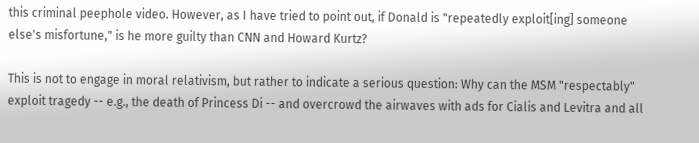this criminal peephole video. However, as I have tried to point out, if Donald is "repeatedly exploit[ing] someone else's misfortune," is he more guilty than CNN and Howard Kurtz?

This is not to engage in moral relativism, but rather to indicate a serious question: Why can the MSM "respectably" exploit tragedy -- e.g., the death of Princess Di -- and overcrowd the airwaves with ads for Cialis and Levitra and all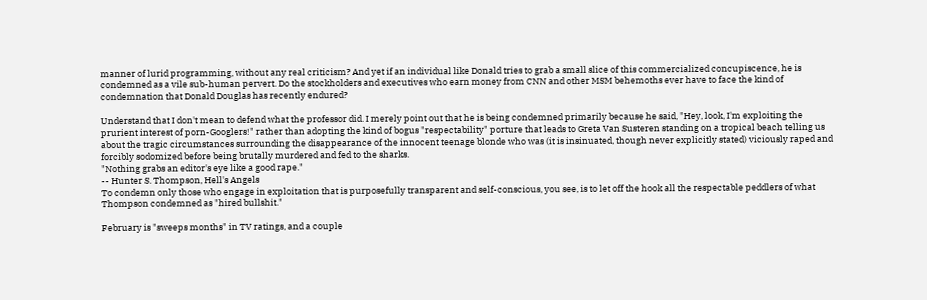manner of lurid programming, without any real criticism? And yet if an individual like Donald tries to grab a small slice of this commercialized concupiscence, he is condemned as a vile sub-human pervert. Do the stockholders and executives who earn money from CNN and other MSM behemoths ever have to face the kind of condemnation that Donald Douglas has recently endured?

Understand that I don't mean to defend what the professor did. I merely point out that he is being condemned primarily because he said, "Hey, look, I'm exploiting the prurient interest of porn-Googlers!" rather than adopting the kind of bogus "respectability" porture that leads to Greta Van Susteren standing on a tropical beach telling us about the tragic circumstances surrounding the disappearance of the innocent teenage blonde who was (it is insinuated, though never explicitly stated) viciously raped and forcibly sodomized before being brutally murdered and fed to the sharks.
"Nothing grabs an editor's eye like a good rape."
-- Hunter S. Thompson, Hell's Angels
To condemn only those who engage in exploitation that is purposefully transparent and self-conscious, you see, is to let off the hook all the respectable peddlers of what Thompson condemned as "hired bullshit."

February is "sweeps months" in TV ratings, and a couple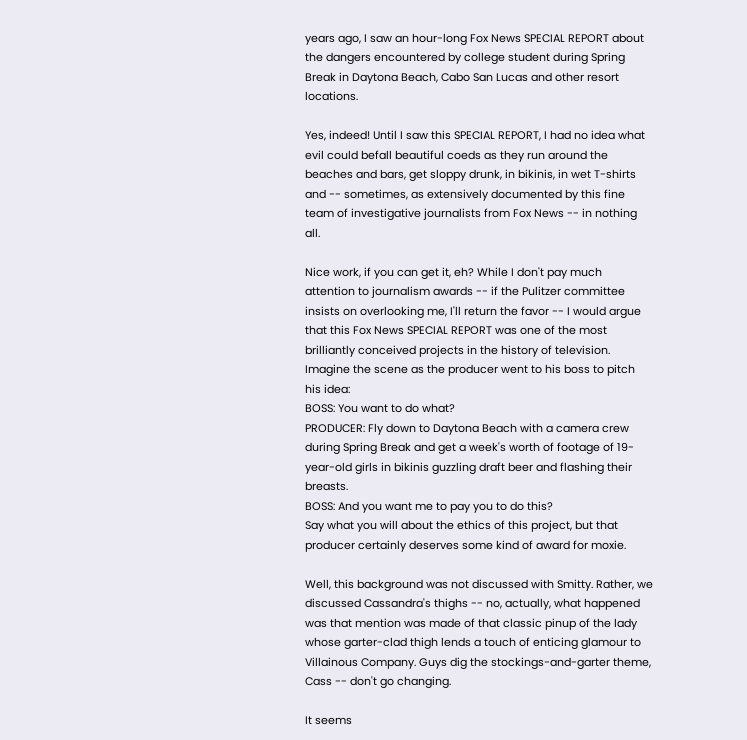years ago, I saw an hour-long Fox News SPECIAL REPORT about the dangers encountered by college student during Spring Break in Daytona Beach, Cabo San Lucas and other resort locations.

Yes, indeed! Until I saw this SPECIAL REPORT, I had no idea what evil could befall beautiful coeds as they run around the beaches and bars, get sloppy drunk, in bikinis, in wet T-shirts and -- sometimes, as extensively documented by this fine team of investigative journalists from Fox News -- in nothing all.

Nice work, if you can get it, eh? While I don't pay much attention to journalism awards -- if the Pulitzer committee insists on overlooking me, I'll return the favor -- I would argue that this Fox News SPECIAL REPORT was one of the most brilliantly conceived projects in the history of television. Imagine the scene as the producer went to his boss to pitch his idea:
BOSS: You want to do what?
PRODUCER: Fly down to Daytona Beach with a camera crew during Spring Break and get a week's worth of footage of 19-year-old girls in bikinis guzzling draft beer and flashing their breasts.
BOSS: And you want me to pay you to do this?
Say what you will about the ethics of this project, but that producer certainly deserves some kind of award for moxie.

Well, this background was not discussed with Smitty. Rather, we discussed Cassandra's thighs -- no, actually, what happened was that mention was made of that classic pinup of the lady whose garter-clad thigh lends a touch of enticing glamour to Villainous Company. Guys dig the stockings-and-garter theme, Cass -- don't go changing.

It seems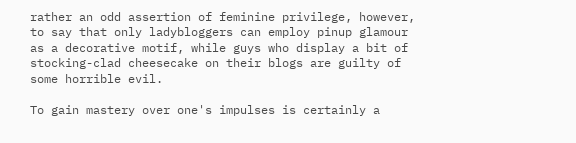rather an odd assertion of feminine privilege, however, to say that only ladybloggers can employ pinup glamour as a decorative motif, while guys who display a bit of stocking-clad cheesecake on their blogs are guilty of some horrible evil.

To gain mastery over one's impulses is certainly a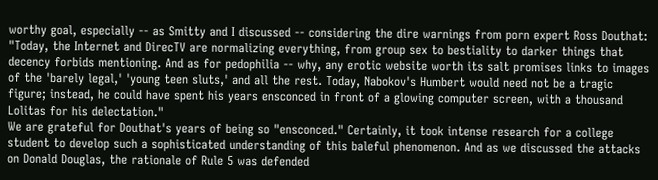worthy goal, especially -- as Smitty and I discussed -- considering the dire warnings from porn expert Ross Douthat:
"Today, the Internet and DirecTV are normalizing everything, from group sex to bestiality to darker things that decency forbids mentioning. And as for pedophilia -- why, any erotic website worth its salt promises links to images of the 'barely legal,' 'young teen sluts,' and all the rest. Today, Nabokov's Humbert would need not be a tragic figure; instead, he could have spent his years ensconced in front of a glowing computer screen, with a thousand Lolitas for his delectation."
We are grateful for Douthat's years of being so "ensconced." Certainly, it took intense research for a college student to develop such a sophisticated understanding of this baleful phenomenon. And as we discussed the attacks on Donald Douglas, the rationale of Rule 5 was defended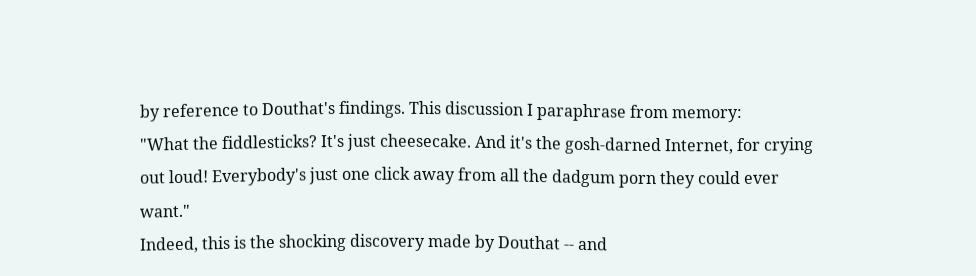by reference to Douthat's findings. This discussion I paraphrase from memory:
"What the fiddlesticks? It's just cheesecake. And it's the gosh-darned Internet, for crying out loud! Everybody's just one click away from all the dadgum porn they could ever want."
Indeed, this is the shocking discovery made by Douthat -- and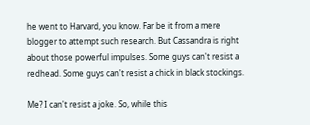he went to Harvard, you know. Far be it from a mere blogger to attempt such research. But Cassandra is right about those powerful impulses. Some guys can't resist a redhead. Some guys can't resist a chick in black stockings.

Me? I can't resist a joke. So, while this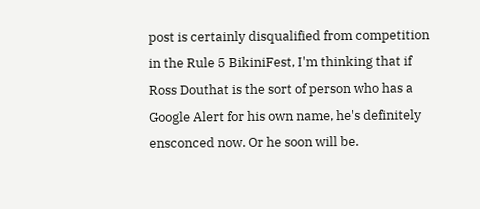post is certainly disqualified from competition in the Rule 5 BikiniFest, I'm thinking that if Ross Douthat is the sort of person who has a Google Alert for his own name, he's definitely ensconced now. Or he soon will be.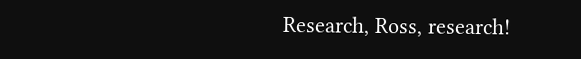Research, Ross, research!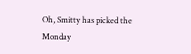Oh, Smitty has picked the Monday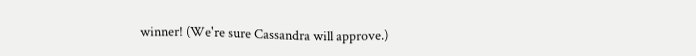winner! (We're sure Cassandra will approve.)